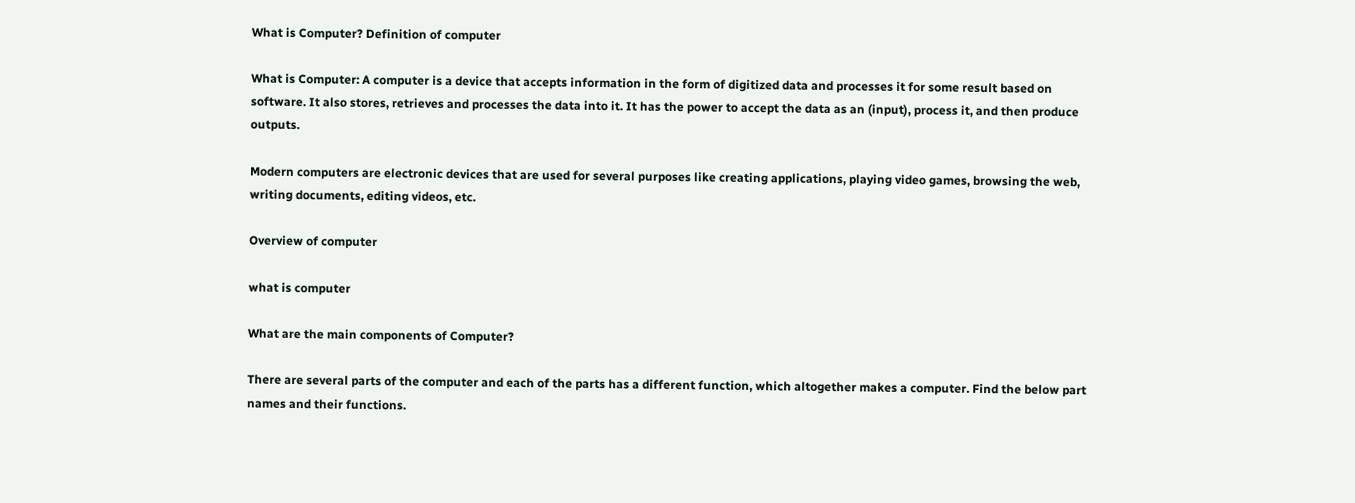What is Computer? Definition of computer

What is Computer: A computer is a device that accepts information in the form of digitized data and processes it for some result based on software. It also stores, retrieves and processes the data into it. It has the power to accept the data as an (input), process it, and then produce outputs.

Modern computers are electronic devices that are used for several purposes like creating applications, playing video games, browsing the web, writing documents, editing videos, etc.

Overview of computer

what is computer

What are the main components of Computer?

There are several parts of the computer and each of the parts has a different function, which altogether makes a computer. Find the below part names and their functions.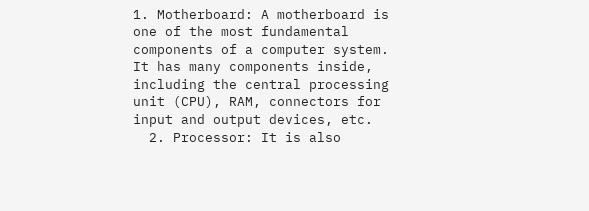1. Motherboard: A motherboard is one of the most fundamental components of a computer system. It has many components inside, including the central processing unit (CPU), RAM, connectors for input and output devices, etc.
  2. Processor: It is also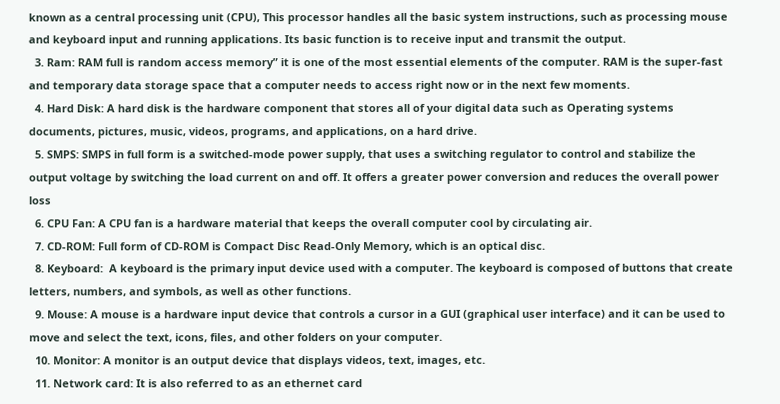known as a central processing unit (CPU), This processor handles all the basic system instructions, such as processing mouse and keyboard input and running applications. Its basic function is to receive input and transmit the output.
  3. Ram: RAM full is random access memory” it is one of the most essential elements of the computer. RAM is the super-fast and temporary data storage space that a computer needs to access right now or in the next few moments.
  4. Hard Disk: A hard disk is the hardware component that stores all of your digital data such as Operating systems documents, pictures, music, videos, programs, and applications, on a hard drive.
  5. SMPS: SMPS in full form is a switched-mode power supply, that uses a switching regulator to control and stabilize the output voltage by switching the load current on and off. It offers a greater power conversion and reduces the overall power loss
  6. CPU Fan: A CPU fan is a hardware material that keeps the overall computer cool by circulating air.
  7. CD-ROM: Full form of CD-ROM is Compact Disc Read-Only Memory, which is an optical disc.
  8. Keyboard:  A keyboard is the primary input device used with a computer. The keyboard is composed of buttons that create letters, numbers, and symbols, as well as other functions.
  9. Mouse: A mouse is a hardware input device that controls a cursor in a GUI (graphical user interface) and it can be used to move and select the text, icons, files, and other folders on your computer.
  10. Monitor: A monitor is an output device that displays videos, text, images, etc.
  11. Network card: It is also referred to as an ethernet card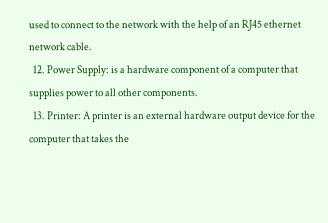used to connect to the network with the help of an RJ45 ethernet network cable.
  12. Power Supply: is a hardware component of a computer that supplies power to all other components.
  13. Printer: A printer is an external hardware output device for the computer that takes the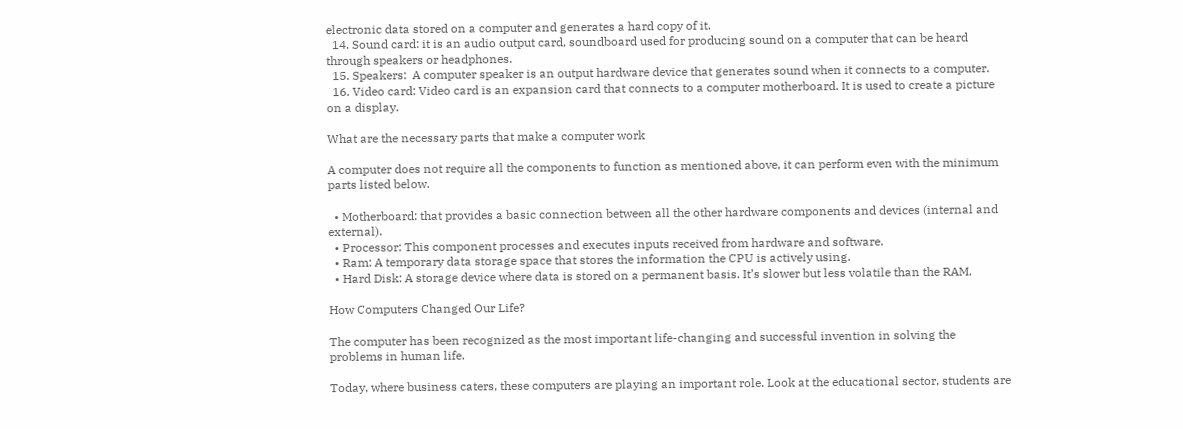electronic data stored on a computer and generates a hard copy of it.
  14. Sound card: it is an audio output card, soundboard used for producing sound on a computer that can be heard through speakers or headphones.
  15. Speakers:  A computer speaker is an output hardware device that generates sound when it connects to a computer.
  16. Video card: Video card is an expansion card that connects to a computer motherboard. It is used to create a picture on a display.

What are the necessary parts that make a computer work

A computer does not require all the components to function as mentioned above, it can perform even with the minimum parts listed below.

  • Motherboard: that provides a basic connection between all the other hardware components and devices (internal and external).
  • Processor: This component processes and executes inputs received from hardware and software.
  • Ram: A temporary data storage space that stores the information the CPU is actively using.
  • Hard Disk: A storage device where data is stored on a permanent basis. It’s slower but less volatile than the RAM.

How Computers Changed Our Life?

The computer has been recognized as the most important life-changing and successful invention in solving the problems in human life.

Today, where business caters, these computers are playing an important role. Look at the educational sector, students are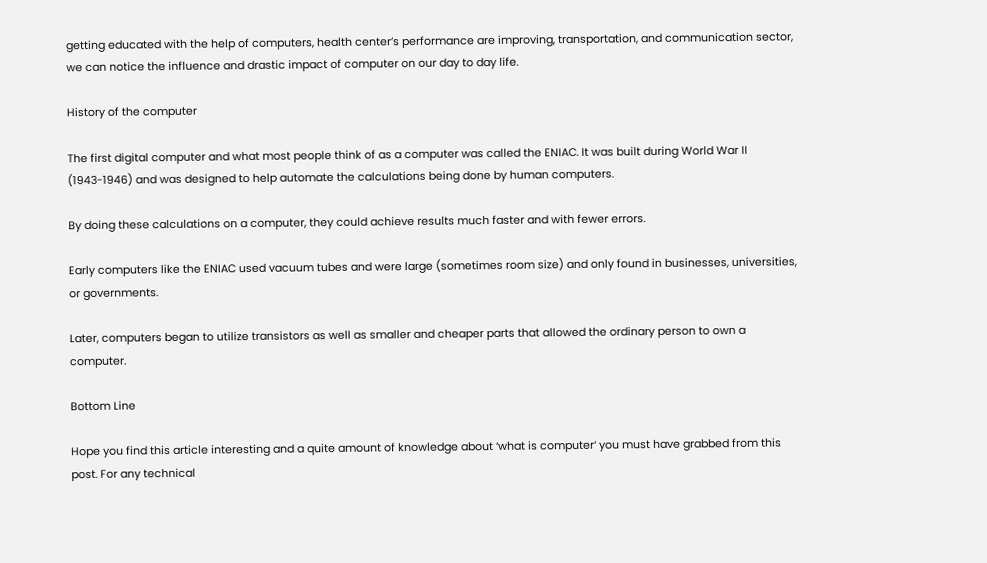getting educated with the help of computers, health center’s performance are improving, transportation, and communication sector, we can notice the influence and drastic impact of computer on our day to day life.

History of the computer

The first digital computer and what most people think of as a computer was called the ENIAC. It was built during World War II (1943-1946) and was designed to help automate the calculations being done by human computers.

By doing these calculations on a computer, they could achieve results much faster and with fewer errors.

Early computers like the ENIAC used vacuum tubes and were large (sometimes room size) and only found in businesses, universities, or governments.

Later, computers began to utilize transistors as well as smaller and cheaper parts that allowed the ordinary person to own a computer.

Bottom Line

Hope you find this article interesting and a quite amount of knowledge about ‘what is computer‘ you must have grabbed from this post. For any technical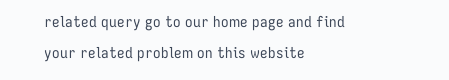related query go to our home page and find your related problem on this website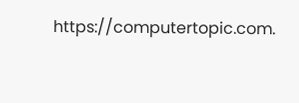https://computertopic.com.